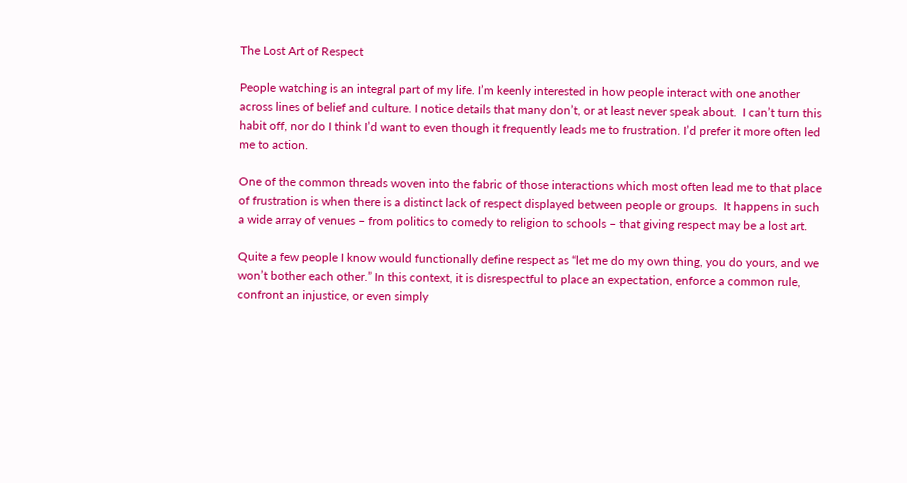The Lost Art of Respect

People watching is an integral part of my life. I’m keenly interested in how people interact with one another across lines of belief and culture. I notice details that many don’t, or at least never speak about.  I can’t turn this habit off, nor do I think I’d want to even though it frequently leads me to frustration. I’d prefer it more often led me to action.

One of the common threads woven into the fabric of those interactions which most often lead me to that place of frustration is when there is a distinct lack of respect displayed between people or groups.  It happens in such a wide array of venues – from politics to comedy to religion to schools – that giving respect may be a lost art.

Quite a few people I know would functionally define respect as “let me do my own thing, you do yours, and we won’t bother each other.” In this context, it is disrespectful to place an expectation, enforce a common rule, confront an injustice, or even simply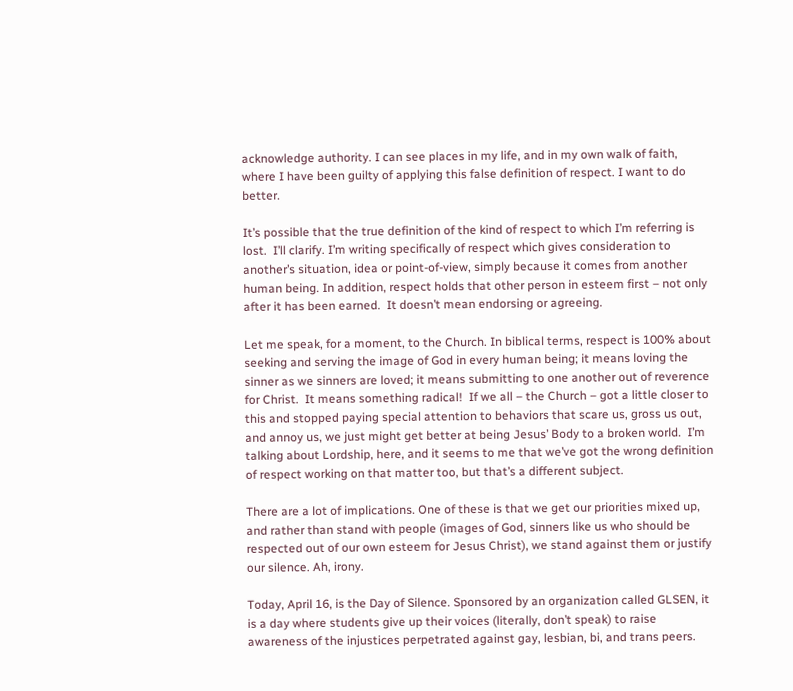acknowledge authority. I can see places in my life, and in my own walk of faith, where I have been guilty of applying this false definition of respect. I want to do better.

It’s possible that the true definition of the kind of respect to which I’m referring is lost.  I’ll clarify. I’m writing specifically of respect which gives consideration to another’s situation, idea or point-of-view, simply because it comes from another human being. In addition, respect holds that other person in esteem first – not only after it has been earned.  It doesn’t mean endorsing or agreeing.

Let me speak, for a moment, to the Church. In biblical terms, respect is 100% about seeking and serving the image of God in every human being; it means loving the sinner as we sinners are loved; it means submitting to one another out of reverence for Christ.  It means something radical!  If we all – the Church – got a little closer to this and stopped paying special attention to behaviors that scare us, gross us out, and annoy us, we just might get better at being Jesus’ Body to a broken world.  I’m talking about Lordship, here, and it seems to me that we’ve got the wrong definition of respect working on that matter too, but that’s a different subject.

There are a lot of implications. One of these is that we get our priorities mixed up, and rather than stand with people (images of God, sinners like us who should be respected out of our own esteem for Jesus Christ), we stand against them or justify our silence. Ah, irony.

Today, April 16, is the Day of Silence. Sponsored by an organization called GLSEN, it is a day where students give up their voices (literally, don’t speak) to raise awareness of the injustices perpetrated against gay, lesbian, bi, and trans peers.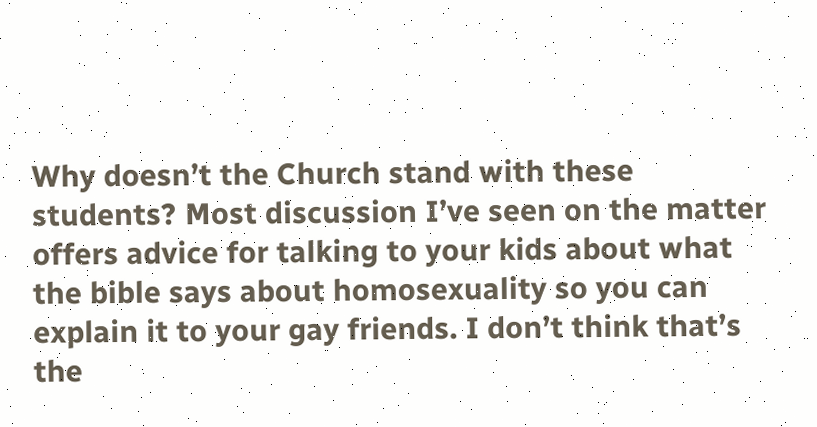Why doesn’t the Church stand with these students? Most discussion I’ve seen on the matter offers advice for talking to your kids about what the bible says about homosexuality so you can explain it to your gay friends. I don’t think that’s the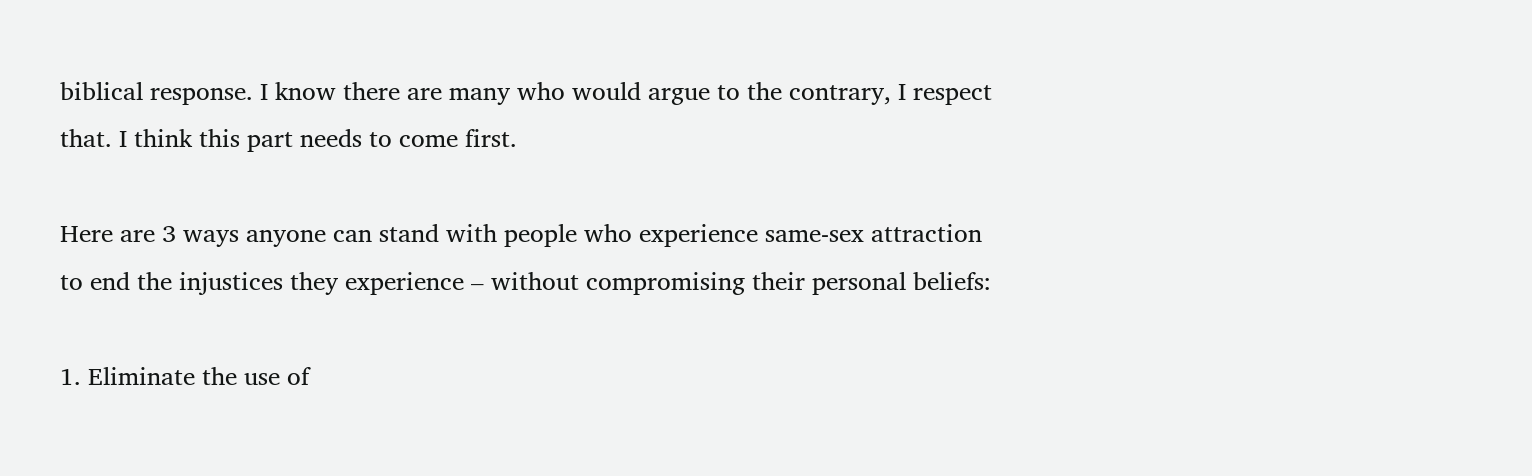biblical response. I know there are many who would argue to the contrary, I respect that. I think this part needs to come first.

Here are 3 ways anyone can stand with people who experience same-sex attraction to end the injustices they experience – without compromising their personal beliefs:

1. Eliminate the use of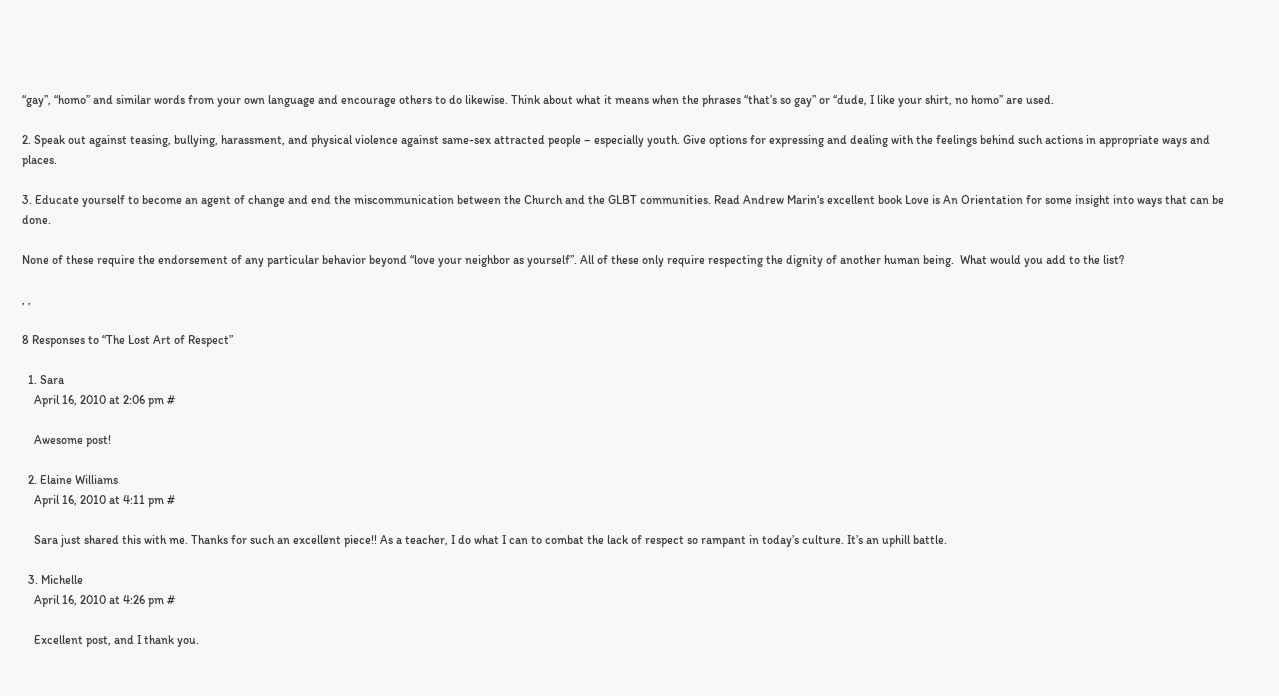“gay”, “homo” and similar words from your own language and encourage others to do likewise. Think about what it means when the phrases “that’s so gay” or “dude, I like your shirt, no homo” are used.

2. Speak out against teasing, bullying, harassment, and physical violence against same-sex attracted people – especially youth. Give options for expressing and dealing with the feelings behind such actions in appropriate ways and places.

3. Educate yourself to become an agent of change and end the miscommunication between the Church and the GLBT communities. Read Andrew Marin‘s excellent book Love is An Orientation for some insight into ways that can be done.

None of these require the endorsement of any particular behavior beyond “love your neighbor as yourself”. All of these only require respecting the dignity of another human being.  What would you add to the list?

, ,

8 Responses to “The Lost Art of Respect”

  1. Sara
    April 16, 2010 at 2:06 pm #

    Awesome post!

  2. Elaine Williams
    April 16, 2010 at 4:11 pm #

    Sara just shared this with me. Thanks for such an excellent piece!! As a teacher, I do what I can to combat the lack of respect so rampant in today’s culture. It’s an uphill battle.

  3. Michelle
    April 16, 2010 at 4:26 pm #

    Excellent post, and I thank you.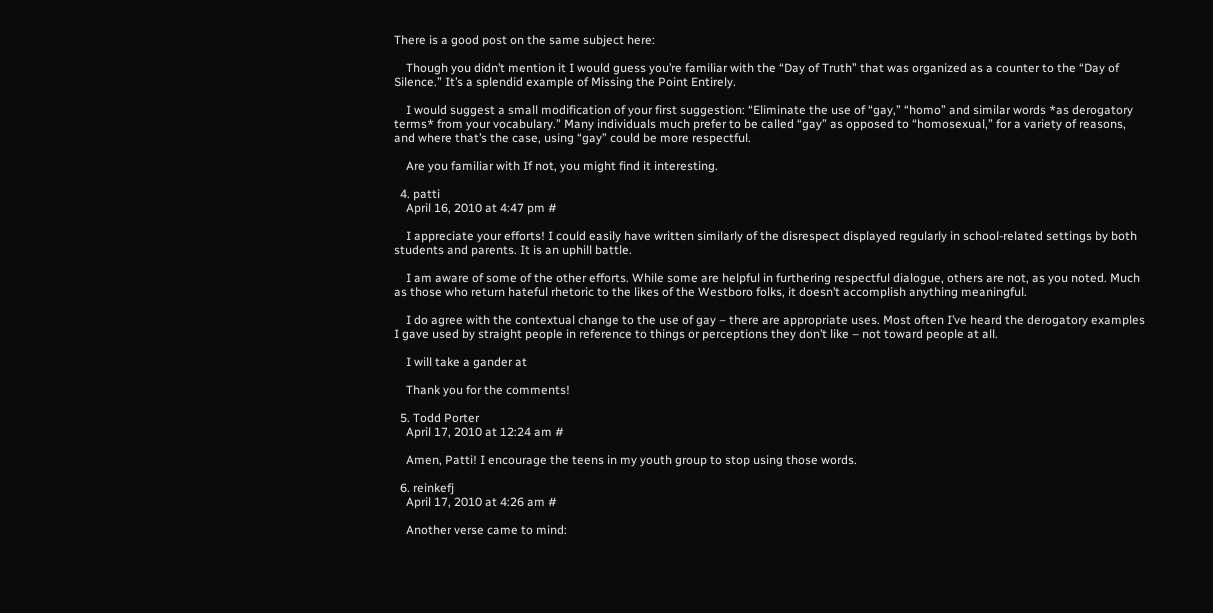There is a good post on the same subject here:

    Though you didn’t mention it I would guess you’re familiar with the “Day of Truth” that was organized as a counter to the “Day of Silence.” It’s a splendid example of Missing the Point Entirely.

    I would suggest a small modification of your first suggestion: “Eliminate the use of “gay,” “homo” and similar words *as derogatory terms* from your vocabulary.” Many individuals much prefer to be called “gay” as opposed to “homosexual,” for a variety of reasons, and where that’s the case, using “gay” could be more respectful.

    Are you familiar with If not, you might find it interesting.

  4. patti
    April 16, 2010 at 4:47 pm #

    I appreciate your efforts! I could easily have written similarly of the disrespect displayed regularly in school-related settings by both students and parents. It is an uphill battle.

    I am aware of some of the other efforts. While some are helpful in furthering respectful dialogue, others are not, as you noted. Much as those who return hateful rhetoric to the likes of the Westboro folks, it doesn’t accomplish anything meaningful.

    I do agree with the contextual change to the use of gay – there are appropriate uses. Most often I’ve heard the derogatory examples I gave used by straight people in reference to things or perceptions they don’t like – not toward people at all.

    I will take a gander at

    Thank you for the comments!

  5. Todd Porter
    April 17, 2010 at 12:24 am #

    Amen, Patti! I encourage the teens in my youth group to stop using those words.

  6. reinkefj
    April 17, 2010 at 4:26 am #

    Another verse came to mind: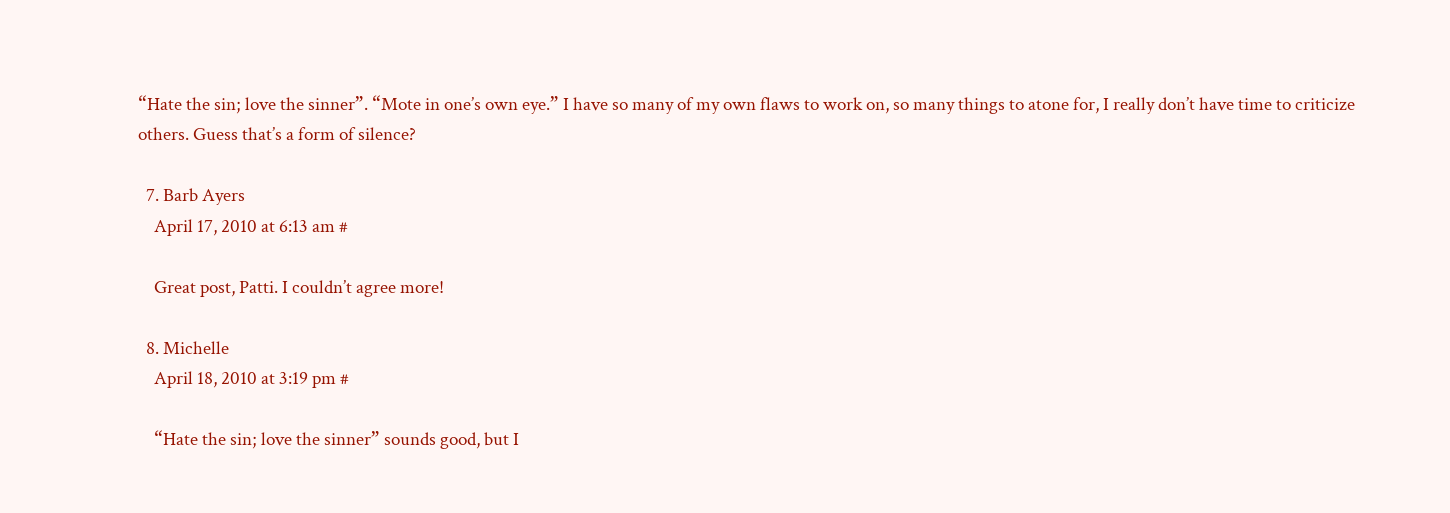“Hate the sin; love the sinner”. “Mote in one’s own eye.” I have so many of my own flaws to work on, so many things to atone for, I really don’t have time to criticize others. Guess that’s a form of silence?

  7. Barb Ayers
    April 17, 2010 at 6:13 am #

    Great post, Patti. I couldn’t agree more!

  8. Michelle
    April 18, 2010 at 3:19 pm #

    “Hate the sin; love the sinner” sounds good, but I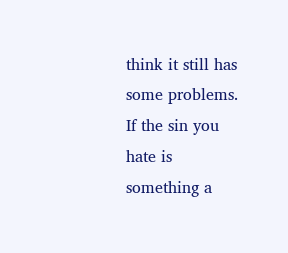think it still has some problems. If the sin you hate is something a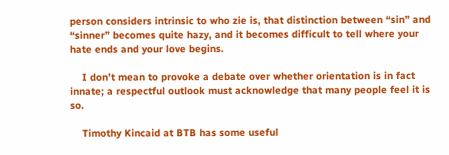person considers intrinsic to who zie is, that distinction between “sin” and “sinner” becomes quite hazy, and it becomes difficult to tell where your hate ends and your love begins.

    I don’t mean to provoke a debate over whether orientation is in fact innate; a respectful outlook must acknowledge that many people feel it is so.

    Timothy Kincaid at BTB has some useful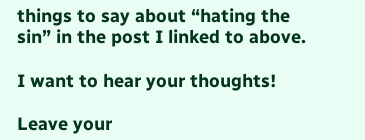things to say about “hating the sin” in the post I linked to above.

I want to hear your thoughts!

Leave your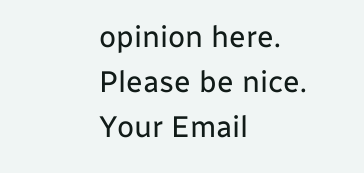opinion here. Please be nice. Your Email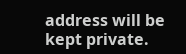address will be kept private.